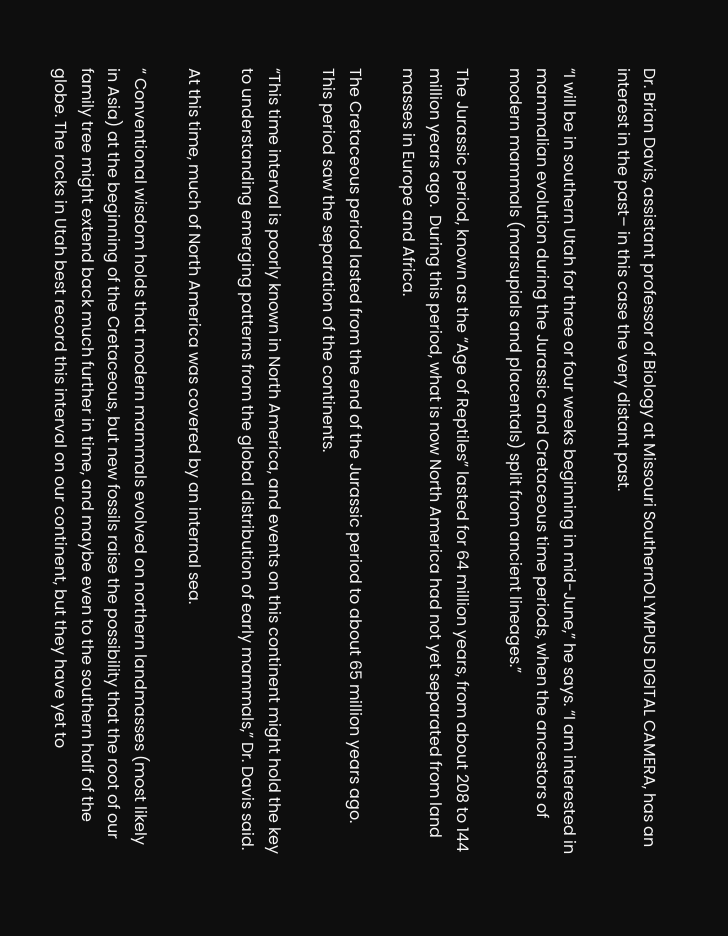Dr. Brian Davis, assistant professor of Biology at Missouri SouthernOLYMPUS DIGITAL CAMERA, has an interest in the past– in this case the very distant past.

“I will be in southern Utah for three or four weeks beginning in mid-June,” he says. “I am interested in mammalian evolution during the Jurassic and Cretaceous time periods, when the ancestors of modern mammals (marsupials and placentals) split from ancient lineages.”

The Jurassic period, known as the “Age of Reptiles” lasted for 64 million years, from about 208 to 144 million years ago.  During this period, what is now North America had not yet separated from land masses in Europe and Africa.

The Cretaceous period lasted from the end of the Jurassic period to about 65 million years ago.  This period saw the separation of the continents.

“This time interval is poorly known in North America, and events on this continent might hold the key to understanding emerging patterns from the global distribution of early mammals,” Dr. Davis said.

At this time, much of North America was covered by an internal sea.

“ Conventional wisdom holds that modern mammals evolved on northern landmasses (most likely in Asia) at the beginning of the Cretaceous, but new fossils raise the possibility that the root of our family tree might extend back much further in time, and maybe even to the southern half of the globe. The rocks in Utah best record this interval on our continent, but they have yet to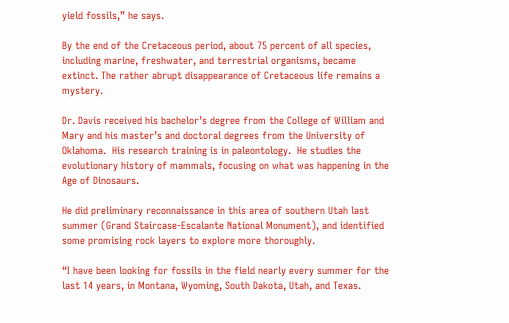yield fossils,” he says.

By the end of the Cretaceous period, about 75 percent of all species, including marine, freshwater, and terrestrial organisms, became extinct. The rather abrupt disappearance of Cretaceous life remains a mystery.

Dr. Davis received his bachelor’s degree from the College of William and Mary and his master’s and doctoral degrees from the University of Oklahoma.  His research training is in paleontology.  He studies the evolutionary history of mammals, focusing on what was happening in the Age of Dinosaurs.

He did preliminary reconnaissance in this area of southern Utah last summer (Grand Staircase-Escalante National Monument), and identified some promising rock layers to explore more thoroughly.

“I have been looking for fossils in the field nearly every summer for the last 14 years, in Montana, Wyoming, South Dakota, Utah, and Texas.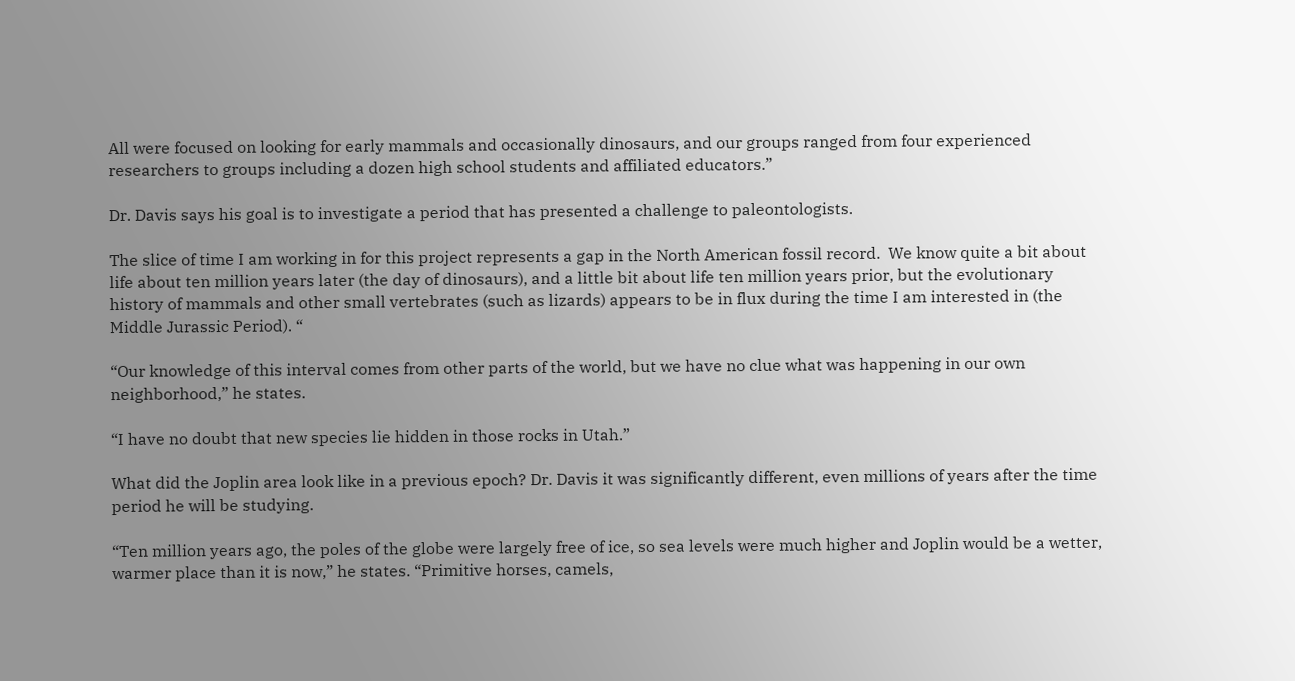All were focused on looking for early mammals and occasionally dinosaurs, and our groups ranged from four experienced researchers to groups including a dozen high school students and affiliated educators.”

Dr. Davis says his goal is to investigate a period that has presented a challenge to paleontologists.

The slice of time I am working in for this project represents a gap in the North American fossil record.  We know quite a bit about life about ten million years later (the day of dinosaurs), and a little bit about life ten million years prior, but the evolutionary history of mammals and other small vertebrates (such as lizards) appears to be in flux during the time I am interested in (the Middle Jurassic Period). “

“Our knowledge of this interval comes from other parts of the world, but we have no clue what was happening in our own neighborhood,” he states.

“I have no doubt that new species lie hidden in those rocks in Utah.”

What did the Joplin area look like in a previous epoch? Dr. Davis it was significantly different, even millions of years after the time period he will be studying.

“Ten million years ago, the poles of the globe were largely free of ice, so sea levels were much higher and Joplin would be a wetter, warmer place than it is now,” he states. “Primitive horses, camels,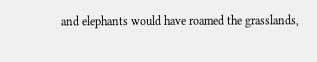and elephants would have roamed the grasslands,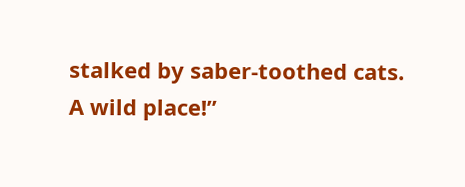stalked by saber-toothed cats.  A wild place!”